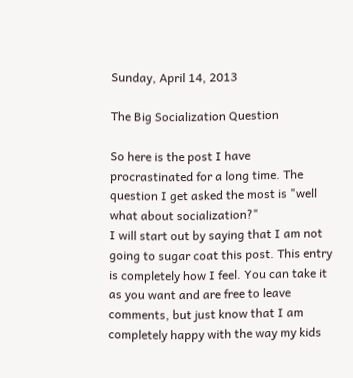Sunday, April 14, 2013

The Big Socialization Question

So here is the post I have procrastinated for a long time. The question I get asked the most is "well what about socialization?"
I will start out by saying that I am not going to sugar coat this post. This entry is completely how I feel. You can take it as you want and are free to leave comments, but just know that I am completely happy with the way my kids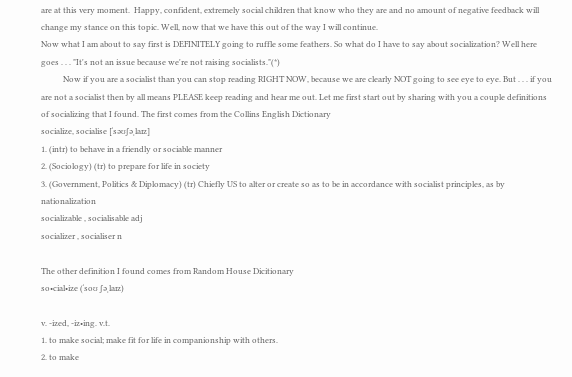are at this very moment.  Happy, confident, extremely social children that know who they are and no amount of negative feedback will change my stance on this topic. Well, now that we have this out of the way I will continue.
Now what I am about to say first is DEFINITELY going to ruffle some feathers. So what do I have to say about socialization? Well here goes . . . "It's not an issue because we're not raising socialists."(*)
           Now if you are a socialist than you can stop reading RIGHT NOW, because we are clearly NOT going to see eye to eye. But . . . if you are not a socialist then by all means PLEASE keep reading and hear me out. Let me first start out by sharing with you a couple definitions of socializing that I found. The first comes from the Collins English Dictionary
socialize, socialise [ˈsəʊʃəˌlaɪz]
1. (intr) to behave in a friendly or sociable manner
2. (Sociology) (tr) to prepare for life in society
3. (Government, Politics & Diplomacy) (tr) Chiefly US to alter or create so as to be in accordance with socialist principles, as by nationalization
socializable , socialisable adj
socializer , socialiser n

The other definition I found comes from Random House Dicitionary
so•cial•ize (ˈsoʊ ʃəˌlaɪz)

v. -ized, -iz•ing. v.t.
1. to make social; make fit for life in companionship with others.
2. to make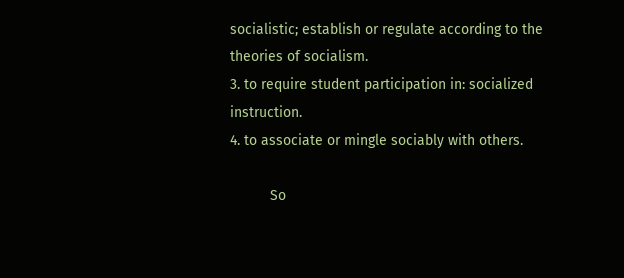socialistic; establish or regulate according to the theories of socialism.
3. to require student participation in: socialized instruction.
4. to associate or mingle sociably with others.

          So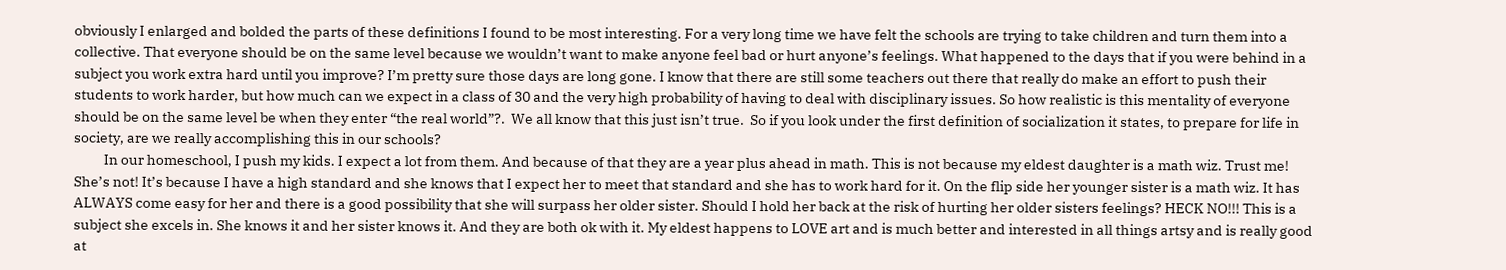obviously I enlarged and bolded the parts of these definitions I found to be most interesting. For a very long time we have felt the schools are trying to take children and turn them into a collective. That everyone should be on the same level because we wouldn’t want to make anyone feel bad or hurt anyone’s feelings. What happened to the days that if you were behind in a subject you work extra hard until you improve? I’m pretty sure those days are long gone. I know that there are still some teachers out there that really do make an effort to push their students to work harder, but how much can we expect in a class of 30 and the very high probability of having to deal with disciplinary issues. So how realistic is this mentality of everyone should be on the same level be when they enter “the real world”?.  We all know that this just isn’t true.  So if you look under the first definition of socialization it states, to prepare for life in society, are we really accomplishing this in our schools?
          In our homeschool, I push my kids. I expect a lot from them. And because of that they are a year plus ahead in math. This is not because my eldest daughter is a math wiz. Trust me! She’s not! It’s because I have a high standard and she knows that I expect her to meet that standard and she has to work hard for it. On the flip side her younger sister is a math wiz. It has ALWAYS come easy for her and there is a good possibility that she will surpass her older sister. Should I hold her back at the risk of hurting her older sisters feelings? HECK NO!!! This is a subject she excels in. She knows it and her sister knows it. And they are both ok with it. My eldest happens to LOVE art and is much better and interested in all things artsy and is really good at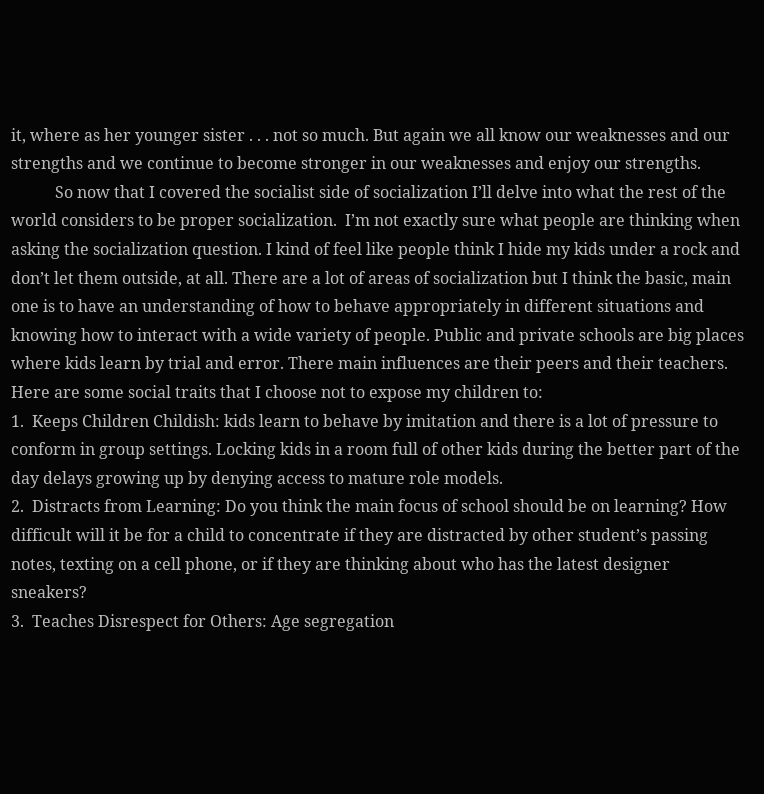it, where as her younger sister . . . not so much. But again we all know our weaknesses and our strengths and we continue to become stronger in our weaknesses and enjoy our strengths.
           So now that I covered the socialist side of socialization I’ll delve into what the rest of the world considers to be proper socialization.  I’m not exactly sure what people are thinking when asking the socialization question. I kind of feel like people think I hide my kids under a rock and don’t let them outside, at all. There are a lot of areas of socialization but I think the basic, main one is to have an understanding of how to behave appropriately in different situations and knowing how to interact with a wide variety of people. Public and private schools are big places where kids learn by trial and error. There main influences are their peers and their teachers.  Here are some social traits that I choose not to expose my children to:
1.  Keeps Children Childish: kids learn to behave by imitation and there is a lot of pressure to conform in group settings. Locking kids in a room full of other kids during the better part of the day delays growing up by denying access to mature role models.
2.  Distracts from Learning: Do you think the main focus of school should be on learning? How difficult will it be for a child to concentrate if they are distracted by other student’s passing notes, texting on a cell phone, or if they are thinking about who has the latest designer sneakers?
3.  Teaches Disrespect for Others: Age segregation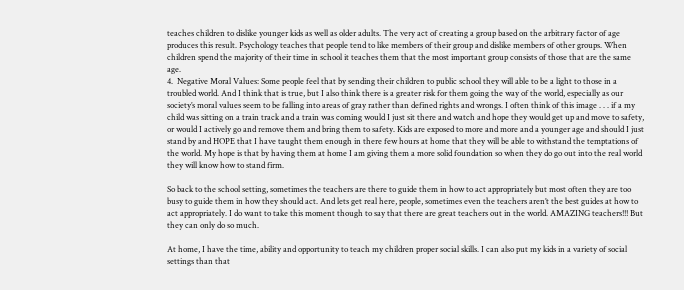teaches children to dislike younger kids as well as older adults. The very act of creating a group based on the arbitrary factor of age produces this result. Psychology teaches that people tend to like members of their group and dislike members of other groups. When children spend the majority of their time in school it teaches them that the most important group consists of those that are the same age.
4.  Negative Moral Values: Some people feel that by sending their children to public school they will able to be a light to those in a troubled world. And I think that is true, but I also think there is a greater risk for them going the way of the world, especially as our society’s moral values seem to be falling into areas of gray rather than defined rights and wrongs. I often think of this image . . . if a my child was sitting on a train track and a train was coming would I just sit there and watch and hope they would get up and move to safety, or would I actively go and remove them and bring them to safety. Kids are exposed to more and more and a younger age and should I just stand by and HOPE that I have taught them enough in there few hours at home that they will be able to withstand the temptations of the world. My hope is that by having them at home I am giving them a more solid foundation so when they do go out into the real world they will know how to stand firm.

So back to the school setting, sometimes the teachers are there to guide them in how to act appropriately but most often they are too busy to guide them in how they should act. And lets get real here, people, sometimes even the teachers aren’t the best guides at how to act appropriately. I do want to take this moment though to say that there are great teachers out in the world. AMAZING teachers!!! But they can only do so much.

At home, I have the time, ability and opportunity to teach my children proper social skills. I can also put my kids in a variety of social settings than that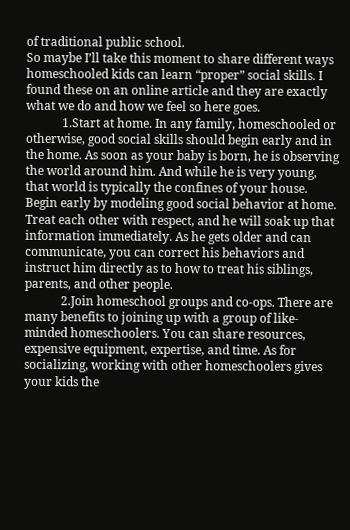of traditional public school.
So maybe I’ll take this moment to share different ways homeschooled kids can learn “proper” social skills. I found these on an online article and they are exactly what we do and how we feel so here goes.
            1.Start at home. In any family, homeschooled or otherwise, good social skills should begin early and in the home. As soon as your baby is born, he is observing the world around him. And while he is very young, that world is typically the confines of your house. Begin early by modeling good social behavior at home. Treat each other with respect, and he will soak up that information immediately. As he gets older and can communicate, you can correct his behaviors and instruct him directly as to how to treat his siblings, parents, and other people.
            2.Join homeschool groups and co-ops. There are many benefits to joining up with a group of like-minded homeschoolers. You can share resources, expensive equipment, expertise, and time. As for socializing, working with other homeschoolers gives your kids the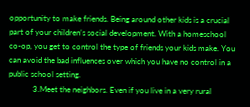opportunity to make friends. Being around other kids is a crucial part of your children’s social development. With a homeschool co-op, you get to control the type of friends your kids make. You can avoid the bad influences over which you have no control in a public school setting.
            3.Meet the neighbors. Even if you live in a very rural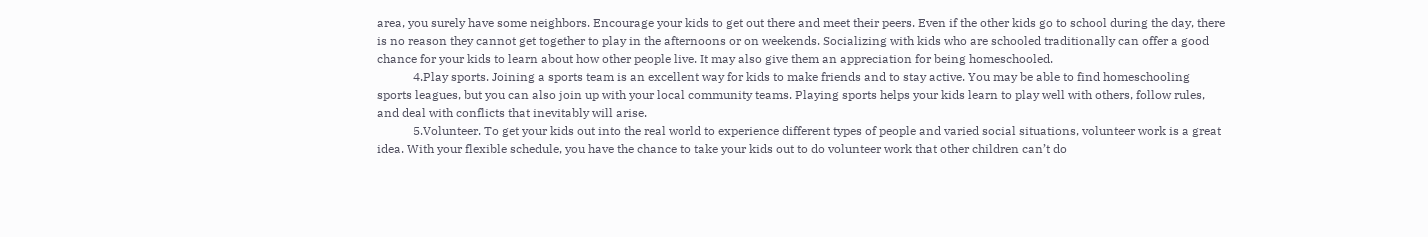area, you surely have some neighbors. Encourage your kids to get out there and meet their peers. Even if the other kids go to school during the day, there is no reason they cannot get together to play in the afternoons or on weekends. Socializing with kids who are schooled traditionally can offer a good chance for your kids to learn about how other people live. It may also give them an appreciation for being homeschooled.
            4.Play sports. Joining a sports team is an excellent way for kids to make friends and to stay active. You may be able to find homeschooling sports leagues, but you can also join up with your local community teams. Playing sports helps your kids learn to play well with others, follow rules, and deal with conflicts that inevitably will arise.
            5.Volunteer. To get your kids out into the real world to experience different types of people and varied social situations, volunteer work is a great idea. With your flexible schedule, you have the chance to take your kids out to do volunteer work that other children can’t do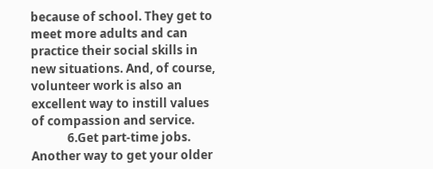because of school. They get to meet more adults and can practice their social skills in new situations. And, of course, volunteer work is also an excellent way to instill values of compassion and service.
            6.Get part-time jobs. Another way to get your older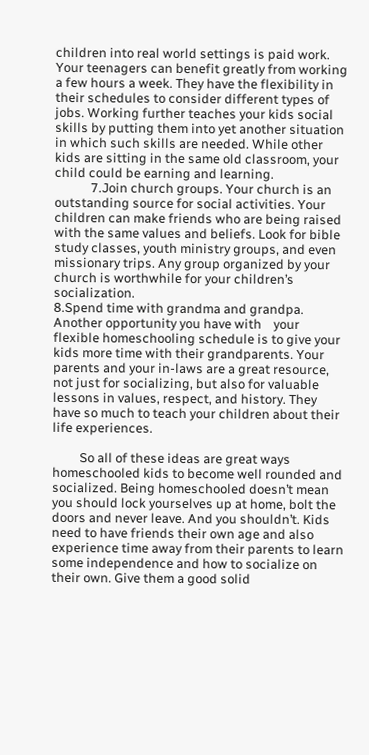children into real world settings is paid work. Your teenagers can benefit greatly from working a few hours a week. They have the flexibility in their schedules to consider different types of jobs. Working further teaches your kids social skills by putting them into yet another situation in which such skills are needed. While other kids are sitting in the same old classroom, your child could be earning and learning.
            7.Join church groups. Your church is an outstanding source for social activities. Your children can make friends who are being raised with the same values and beliefs. Look for bible study classes, youth ministry groups, and even missionary trips. Any group organized by your church is worthwhile for your children’s socialization.
8.Spend time with grandma and grandpa. Another opportunity you have with    your flexible homeschooling schedule is to give your kids more time with their grandparents. Your parents and your in-laws are a great resource, not just for socializing, but also for valuable lessons in values, respect, and history. They have so much to teach your children about their life experiences.

         So all of these ideas are great ways homeschooled kids to become well rounded and socialized. Being homeschooled doesn’t mean you should lock yourselves up at home, bolt the doors and never leave. And you shouldn’t. Kids need to have friends their own age and also experience time away from their parents to learn some independence and how to socialize on their own. Give them a good solid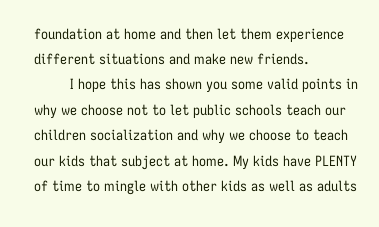foundation at home and then let them experience different situations and make new friends.
         I hope this has shown you some valid points in why we choose not to let public schools teach our children socialization and why we choose to teach our kids that subject at home. My kids have PLENTY of time to mingle with other kids as well as adults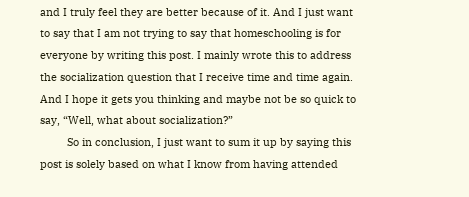and I truly feel they are better because of it. And I just want to say that I am not trying to say that homeschooling is for everyone by writing this post. I mainly wrote this to address the socialization question that I receive time and time again. And I hope it gets you thinking and maybe not be so quick to say, “Well, what about socialization?”
         So in conclusion, I just want to sum it up by saying this post is solely based on what I know from having attended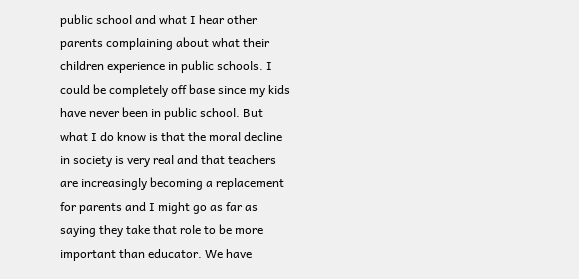public school and what I hear other parents complaining about what their children experience in public schools. I could be completely off base since my kids have never been in public school. But what I do know is that the moral decline in society is very real and that teachers are increasingly becoming a replacement for parents and I might go as far as saying they take that role to be more important than educator. We have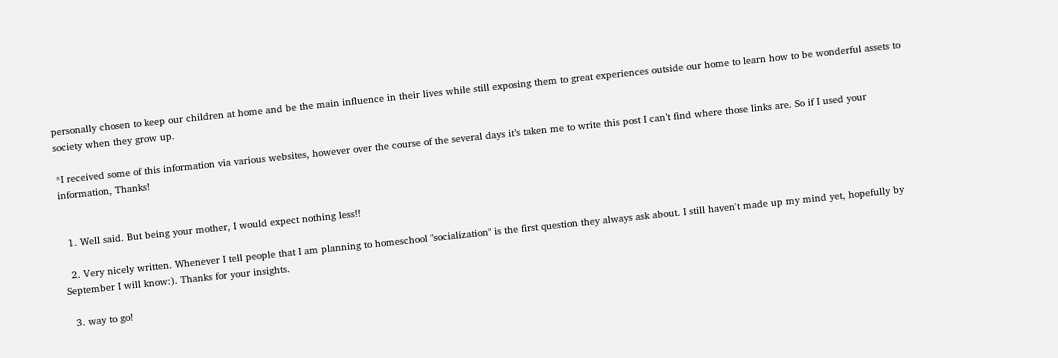personally chosen to keep our children at home and be the main influence in their lives while still exposing them to great experiences outside our home to learn how to be wonderful assets to society when they grow up.

*I received some of this information via various websites, however over the course of the several days it’s taken me to write this post I can’t find where those links are. So if I used your information, Thanks!


  1. Well said. But being your mother, I would expect nothing less!!

  2. Very nicely written. Whenever I tell people that I am planning to homeschool "socialization" is the first question they always ask about. I still haven't made up my mind yet, hopefully by September I will know:). Thanks for your insights.

  3. way to go!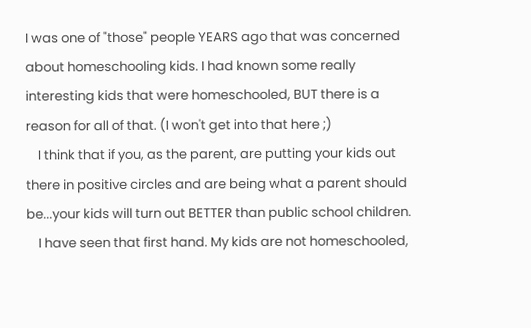I was one of "those" people YEARS ago that was concerned about homeschooling kids. I had known some really interesting kids that were homeschooled, BUT there is a reason for all of that. (I won't get into that here ;)
    I think that if you, as the parent, are putting your kids out there in positive circles and are being what a parent should be...your kids will turn out BETTER than public school children.
    I have seen that first hand. My kids are not homeschooled,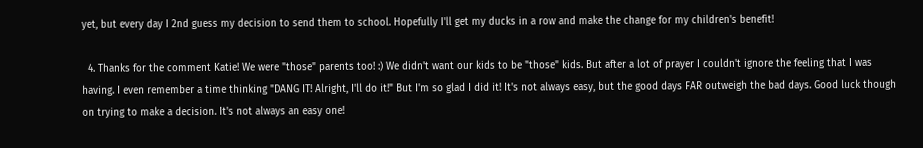yet, but every day I 2nd guess my decision to send them to school. Hopefully I'll get my ducks in a row and make the change for my children's benefit!

  4. Thanks for the comment Katie! We were "those" parents too! :) We didn't want our kids to be "those" kids. But after a lot of prayer I couldn't ignore the feeling that I was having. I even remember a time thinking "DANG IT! Alright, I'll do it!" But I'm so glad I did it! It's not always easy, but the good days FAR outweigh the bad days. Good luck though on trying to make a decision. It's not always an easy one!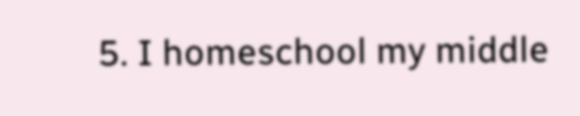5. I homeschool my middle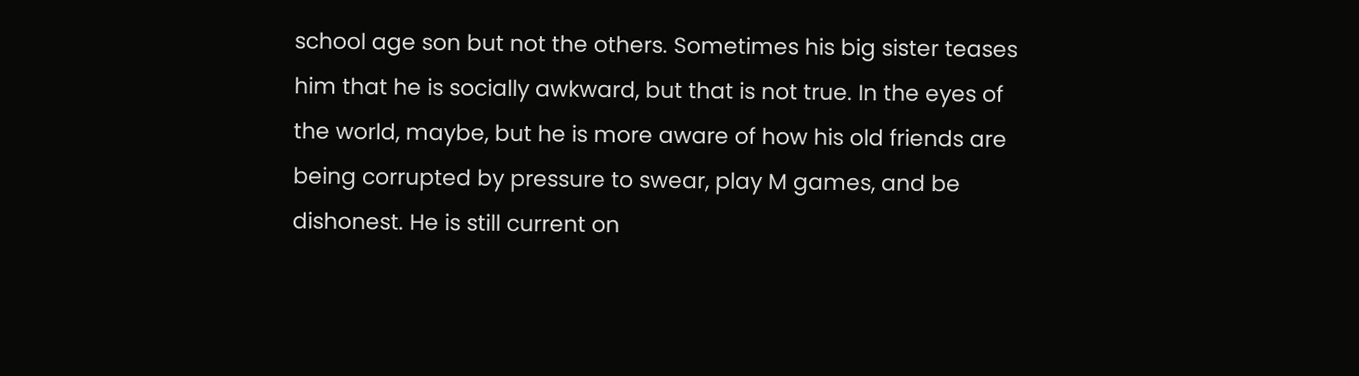school age son but not the others. Sometimes his big sister teases him that he is socially awkward, but that is not true. In the eyes of the world, maybe, but he is more aware of how his old friends are being corrupted by pressure to swear, play M games, and be dishonest. He is still current on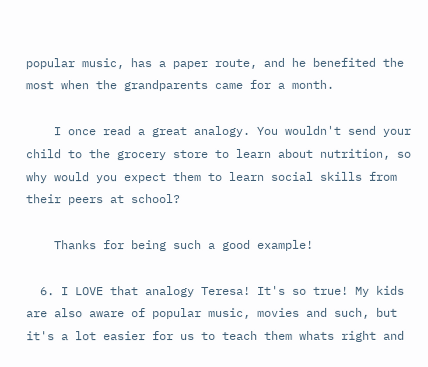popular music, has a paper route, and he benefited the most when the grandparents came for a month.

    I once read a great analogy. You wouldn't send your child to the grocery store to learn about nutrition, so why would you expect them to learn social skills from their peers at school?

    Thanks for being such a good example!

  6. I LOVE that analogy Teresa! It's so true! My kids are also aware of popular music, movies and such, but it's a lot easier for us to teach them whats right and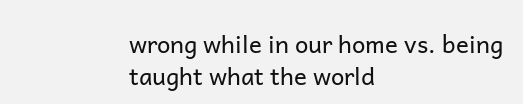wrong while in our home vs. being taught what the world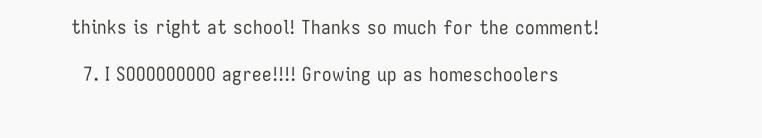thinks is right at school! Thanks so much for the comment!

  7. I SOOOOOOOOO agree!!!! Growing up as homeschoolers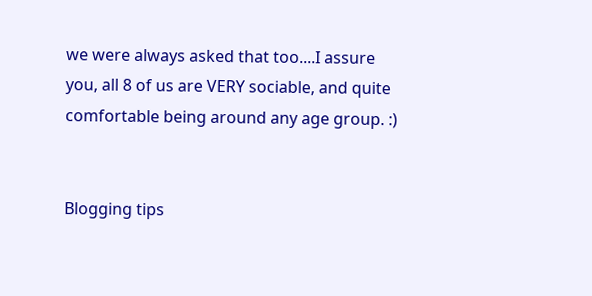we were always asked that too....I assure you, all 8 of us are VERY sociable, and quite comfortable being around any age group. :)


Blogging tips